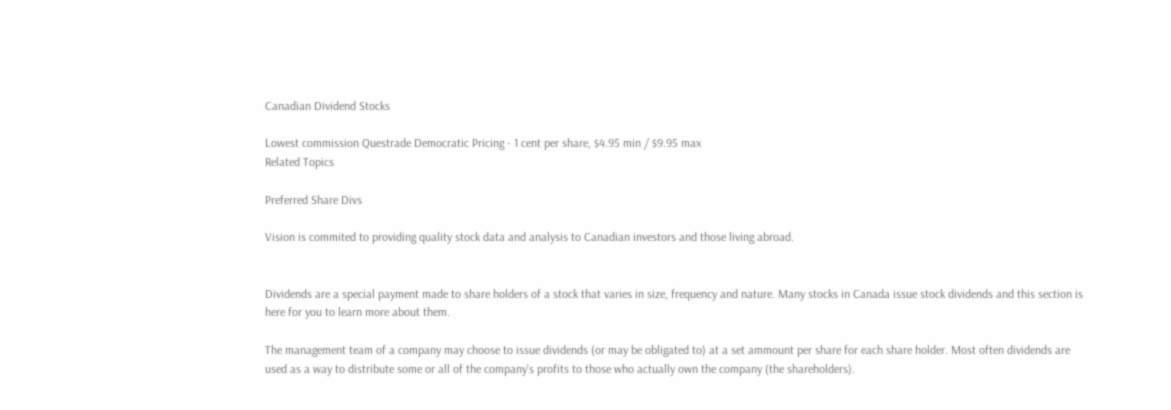Canadian Dividend Stocks

Lowest commission Questrade Democratic Pricing - 1 cent per share, $4.95 min / $9.95 max
Related Topics

Preferred Share Divs

Vision is commited to providing quality stock data and analysis to Canadian investors and those living abroad.


Dividends are a special payment made to share holders of a stock that varies in size, frequency and nature. Many stocks in Canada issue stock dividends and this section is here for you to learn more about them.

The management team of a company may choose to issue dividends (or may be obligated to) at a set ammount per share for each share holder. Most often dividends are used as a way to distribute some or all of the company's profits to those who actually own the company (the shareholders).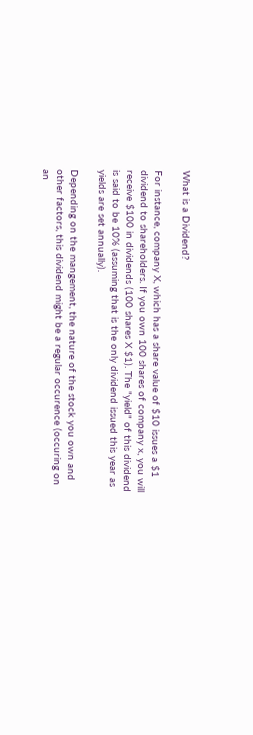What is a Dividend?

For instance, company X, which has a share value of $10 issues a $1 dividend to shareholders. If you own 100 shares of company x, you will receive $100 in dividends (100 shares X $1). The "yield" of this dividend is said to be 10% (assuming that is the only dividend issued this year as yields are set annually).

Depending on the mangement, the nature of the stock you own and other factors, this dividend might be a regular occurence (occuring on an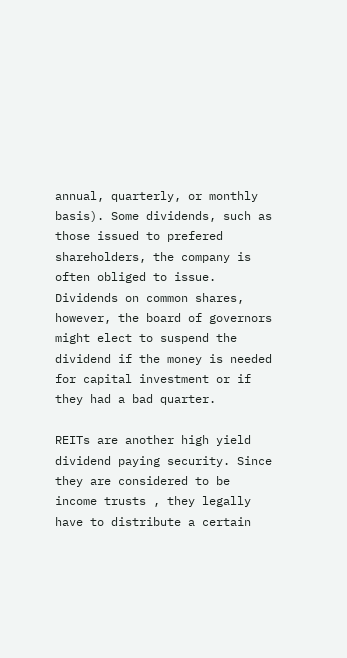annual, quarterly, or monthly basis). Some dividends, such as those issued to prefered shareholders, the company is often obliged to issue. Dividends on common shares, however, the board of governors might elect to suspend the dividend if the money is needed for capital investment or if they had a bad quarter.

REITs are another high yield dividend paying security. Since they are considered to be income trusts , they legally have to distribute a certain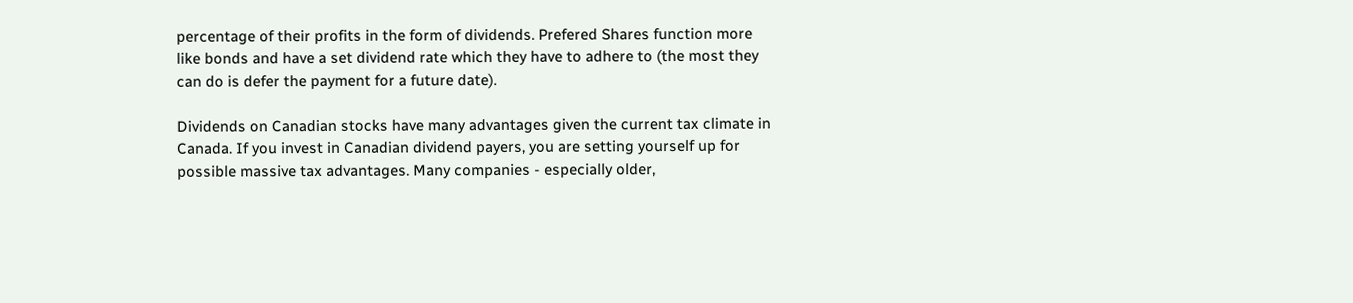percentage of their profits in the form of dividends. Prefered Shares function more like bonds and have a set dividend rate which they have to adhere to (the most they can do is defer the payment for a future date).

Dividends on Canadian stocks have many advantages given the current tax climate in Canada. If you invest in Canadian dividend payers, you are setting yourself up for possible massive tax advantages. Many companies - especially older,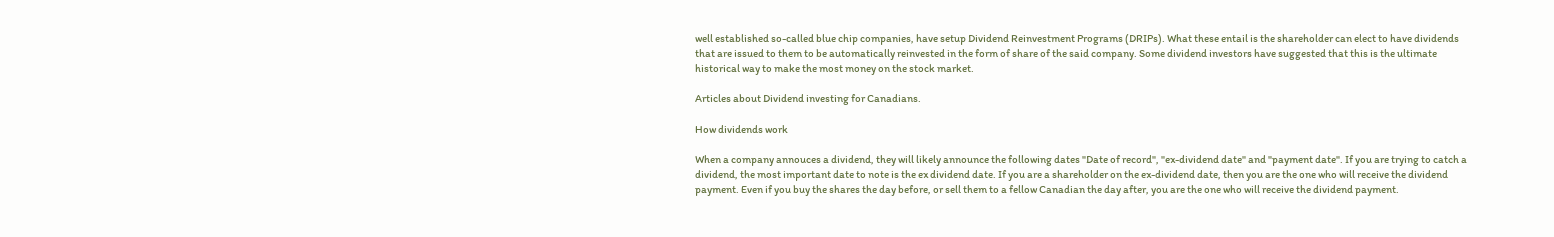well established so-called blue chip companies, have setup Dividend Reinvestment Programs (DRIPs). What these entail is the shareholder can elect to have dividends that are issued to them to be automatically reinvested in the form of share of the said company. Some dividend investors have suggested that this is the ultimate historical way to make the most money on the stock market.

Articles about Dividend investing for Canadians.

How dividends work

When a company annouces a dividend, they will likely announce the following dates "Date of record", "ex-dividend date" and "payment date". If you are trying to catch a dividend, the most important date to note is the ex dividend date. If you are a shareholder on the ex-dividend date, then you are the one who will receive the dividend payment. Even if you buy the shares the day before, or sell them to a fellow Canadian the day after, you are the one who will receive the dividend payment.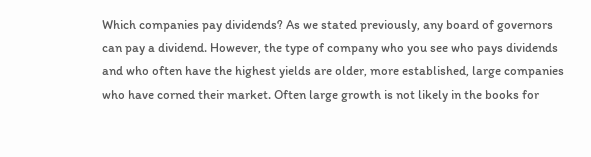Which companies pay dividends? As we stated previously, any board of governors can pay a dividend. However, the type of company who you see who pays dividends and who often have the highest yields are older, more established, large companies who have corned their market. Often large growth is not likely in the books for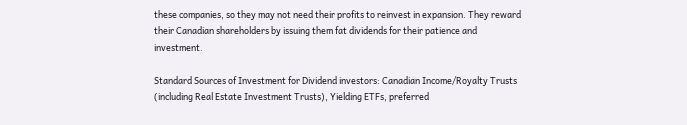these companies, so they may not need their profits to reinvest in expansion. They reward their Canadian shareholders by issuing them fat dividends for their patience and investment.

Standard Sources of Investment for Dividend investors: Canadian Income/Royalty Trusts (including Real Estate Investment Trusts), Yielding ETFs, preferred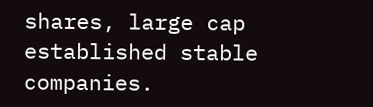shares, large cap established stable companies.